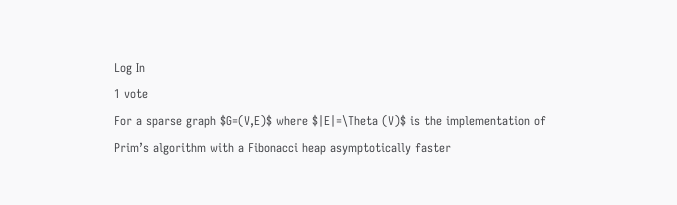Log In
1 vote
For a sparse graph $G=(V,E)$ where $|E|=\Theta (V)$ is the implementation of Prim’s algorithm with a Fibonacci heap asymptotically faster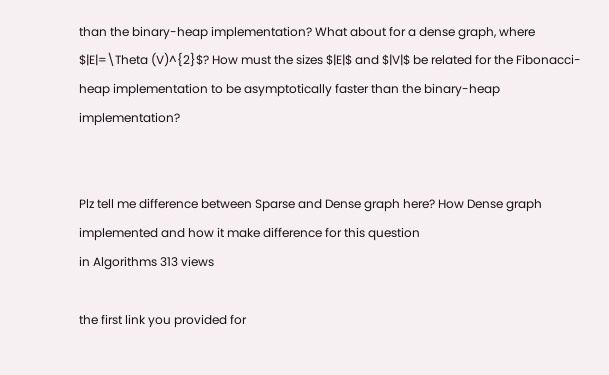than the binary-heap implementation? What about for a dense graph, where $|E|=\Theta (V)^{2}$? How must the sizes $|E|$ and $|V|$ be related for the Fibonacci-heap implementation to be asymptotically faster than the binary-heap implementation?


Plz tell me difference between Sparse and Dense graph here? How Dense graph implemented and how it make difference for this question
in Algorithms 313 views

the first link you provided for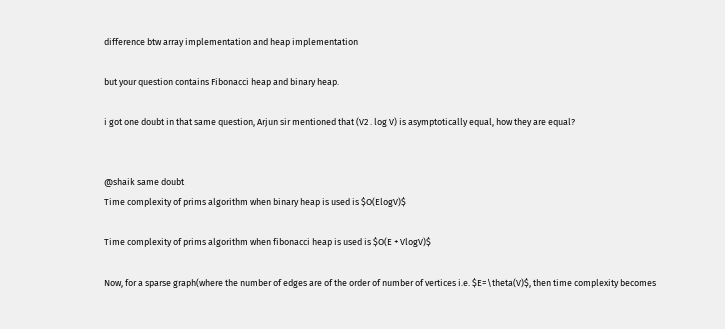difference btw array implementation and heap implementation

but your question contains Fibonacci heap and binary heap.

i got one doubt in that same question, Arjun sir mentioned that (V2 . log V) is asymptotically equal, how they are equal?


@shaik same doubt
Time complexity of prims algorithm when binary heap is used is $O(ElogV)$

Time complexity of prims algorithm when fibonacci heap is used is $O(E + VlogV)$

Now, for a sparse graph(where the number of edges are of the order of number of vertices i.e. $E=\theta(V)$, then time complexity becomes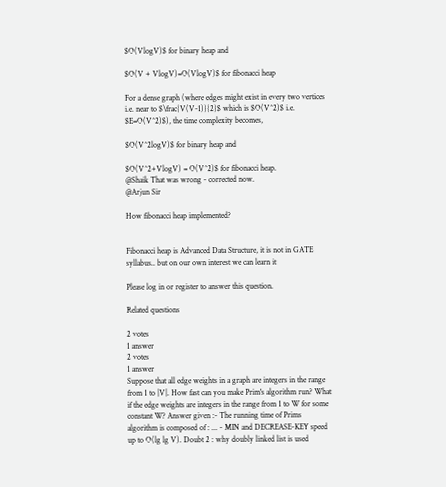$O(VlogV)$ for binary heap and

$O(V + VlogV)=O(VlogV)$ for fibonacci heap

For a dense graph (where edges might exist in every two vertices i.e. near to $\frac{V(V-1)}{2}$ which is $O(V^2)$ i.e. $E=O(V^2)$), the time complexity becomes,

$O(V^2logV)$ for binary heap and

$O(V^2+VlogV) = O(V^2)$ for fibonacci heap.
@Shaik That was wrong - corrected now.
@Arjun Sir

How fibonacci heap implemented?


Fibonacci heap is Advanced Data Structure, it is not in GATE syllabus.. but on our own interest we can learn it

Please log in or register to answer this question.

Related questions

2 votes
1 answer
2 votes
1 answer
Suppose that all edge weights in a graph are integers in the range from 1 to |V|. How fast can you make Prim's algorithm run? What if the edge weights are integers in the range from 1 to W for some constant W? Answer given :- The running time of Prims algorithm is composed of : ... - MIN and DECREASE-KEY speed up to O(lg lg V). Doubt 2 : why doubly linked list is used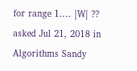for range 1.... |W| ??
asked Jul 21, 2018 in Algorithms Sandy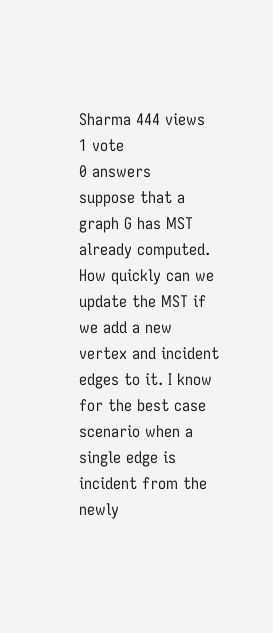Sharma 444 views
1 vote
0 answers
suppose that a graph G has MST already computed. How quickly can we update the MST if we add a new vertex and incident edges to it. I know for the best case scenario when a single edge is incident from the newly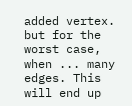added vertex. but for the worst case, when ... many edges. This will end up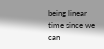being linear time since we can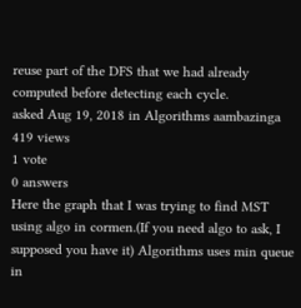reuse part of the DFS that we had already computed before detecting each cycle.
asked Aug 19, 2018 in Algorithms aambazinga 419 views
1 vote
0 answers
Here the graph that I was trying to find MST using algo in cormen.(If you need algo to ask, I supposed you have it) Algorithms uses min queue in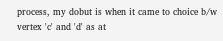process, my dobut is when it came to choice b/w vertex 'c' and 'd' as at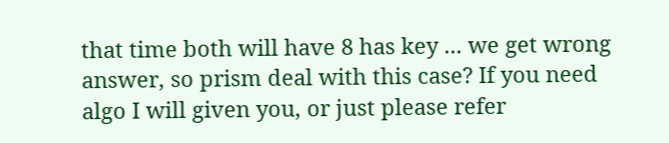that time both will have 8 has key ... we get wrong answer, so prism deal with this case? If you need algo I will given you, or just please refer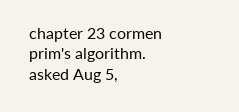chapter 23 cormen prim's algorithm.
asked Aug 5,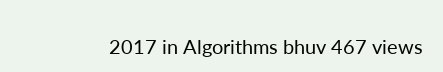2017 in Algorithms bhuv 467 views